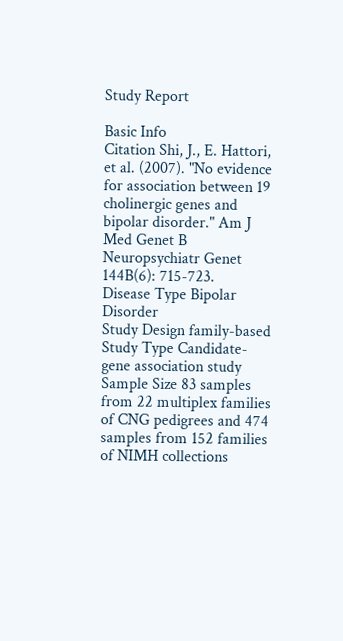Study Report

Basic Info
Citation Shi, J., E. Hattori, et al. (2007). "No evidence for association between 19 cholinergic genes and bipolar disorder." Am J Med Genet B Neuropsychiatr Genet 144B(6): 715-723.
Disease Type Bipolar Disorder
Study Design family-based
Study Type Candidate-gene association study
Sample Size 83 samples from 22 multiplex families of CNG pedigrees and 474 samples from 152 families of NIMH collections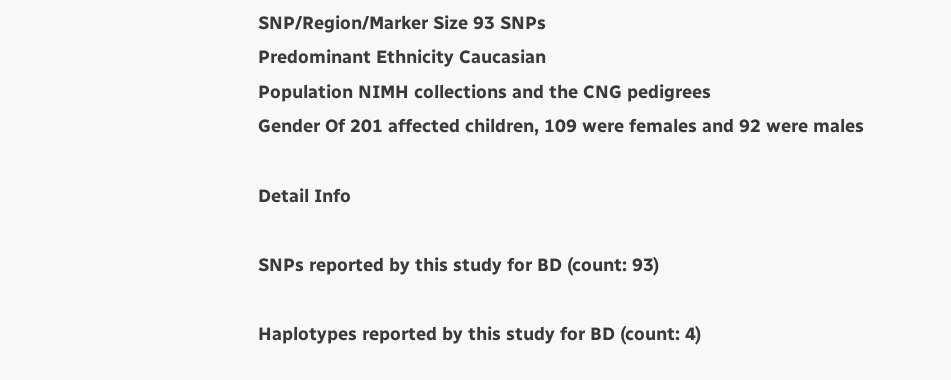SNP/Region/Marker Size 93 SNPs
Predominant Ethnicity Caucasian
Population NIMH collections and the CNG pedigrees
Gender Of 201 affected children, 109 were females and 92 were males

Detail Info

SNPs reported by this study for BD (count: 93)

Haplotypes reported by this study for BD (count: 4)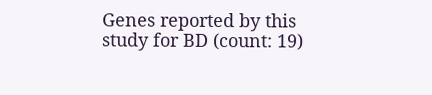Genes reported by this study for BD (count: 19)